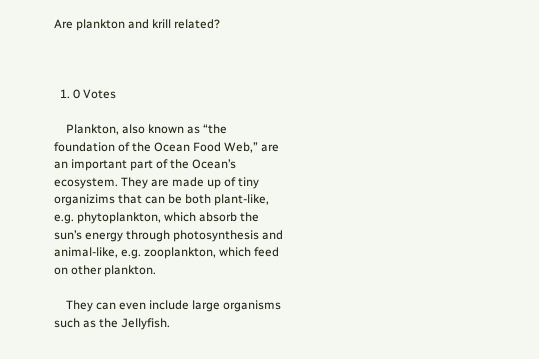Are plankton and krill related?



  1. 0 Votes

    Plankton, also known as “the foundation of the Ocean Food Web,” are an important part of the Ocean’s ecosystem. They are made up of tiny organizims that can be both plant-like, e.g. phytoplankton, which absorb the sun’s energy through photosynthesis and animal-like, e.g. zooplankton, which feed on other plankton.

    They can even include large organisms such as the Jellyfish.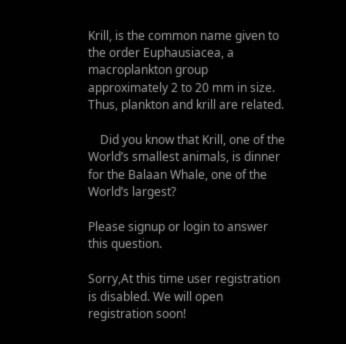Krill, is the common name given to the order Euphausiacea, a macroplankton group approximately 2 to 20 mm in size. Thus, plankton and krill are related.

    Did you know that Krill, one of the World’s smallest animals, is dinner for the Balaan Whale, one of the World’s largest?

Please signup or login to answer this question.

Sorry,At this time user registration is disabled. We will open registration soon!